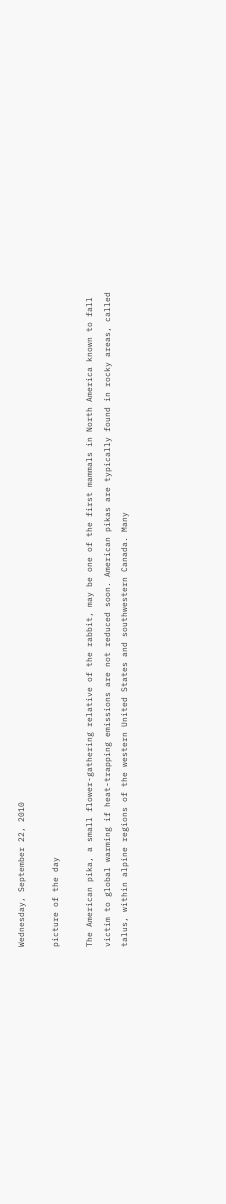Wednesday, September 22, 2010

picture of the day

The American pika, a small flower-gathering relative of the rabbit, may be one of the first mammals in North America known to fall victim to global warming if heat-trapping emissions are not reduced soon. American pikas are typically found in rocky areas, called talus, within alpine regions of the western United States and southwestern Canada. Many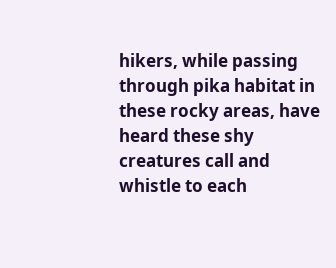hikers, while passing through pika habitat in these rocky areas, have heard these shy creatures call and whistle to each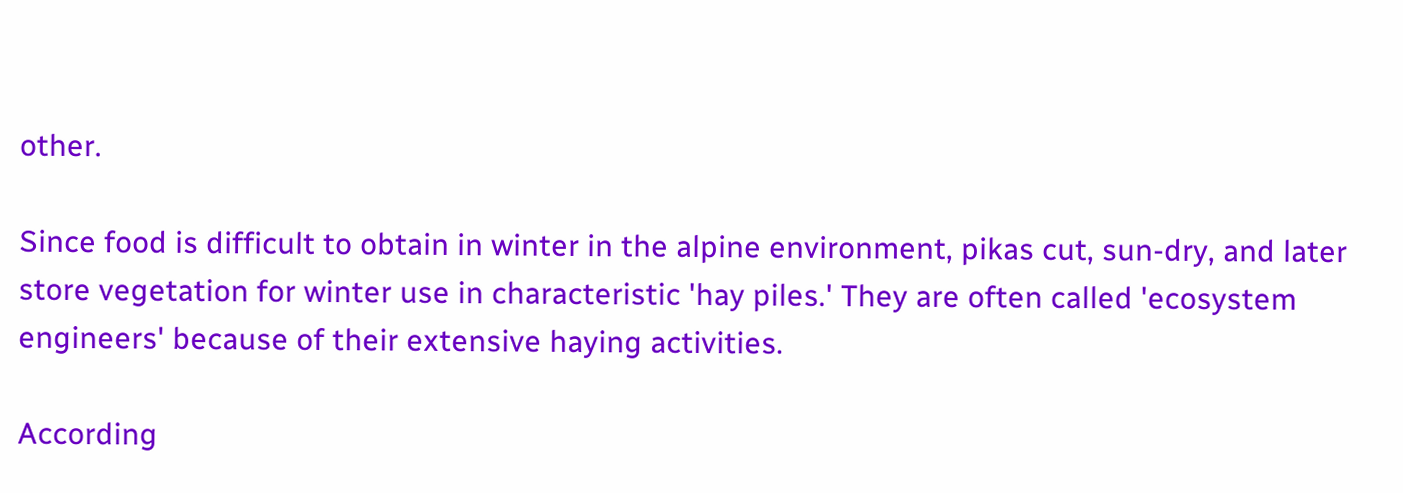other.

Since food is difficult to obtain in winter in the alpine environment, pikas cut, sun-dry, and later store vegetation for winter use in characteristic 'hay piles.' They are often called 'ecosystem engineers' because of their extensive haying activities.

According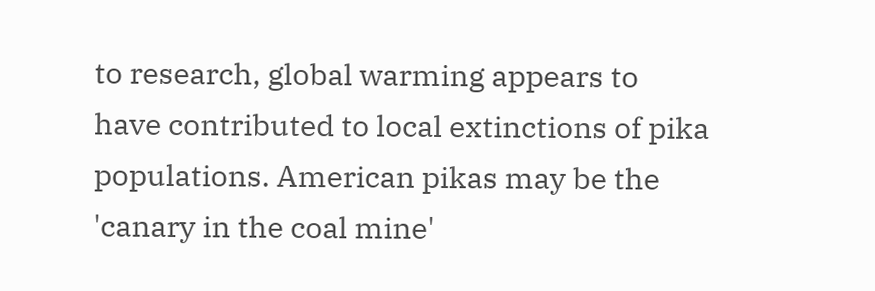to research, global warming appears to have contributed to local extinctions of pika populations. American pikas may be the 'canary in the coal mine'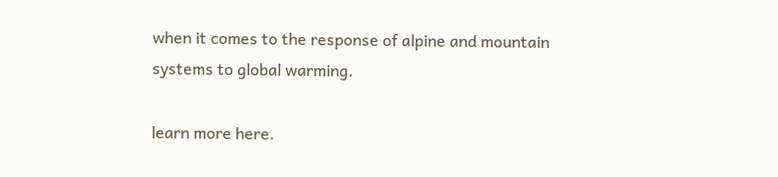when it comes to the response of alpine and mountain systems to global warming.

learn more here.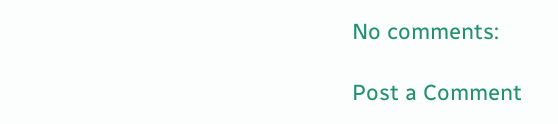No comments:

Post a Comment